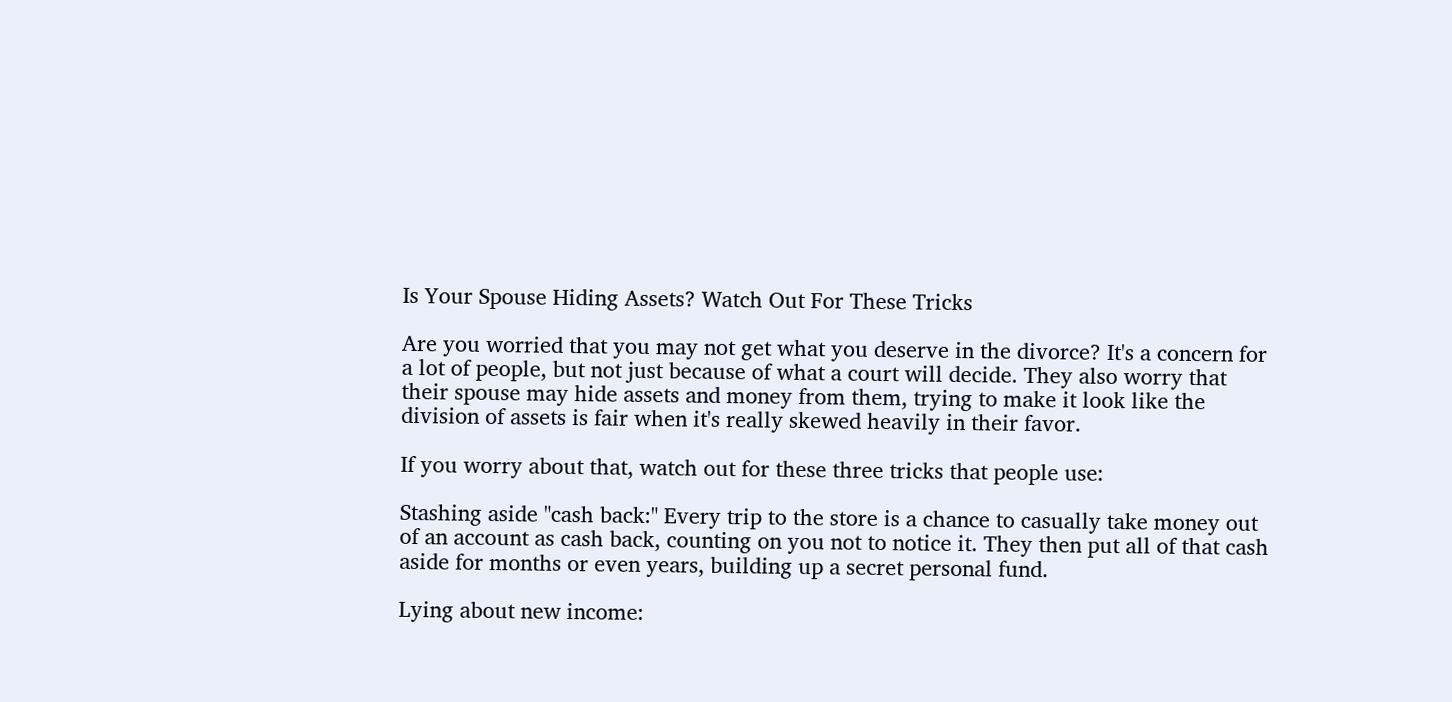Is Your Spouse Hiding Assets? Watch Out For These Tricks

Are you worried that you may not get what you deserve in the divorce? It's a concern for a lot of people, but not just because of what a court will decide. They also worry that their spouse may hide assets and money from them, trying to make it look like the division of assets is fair when it's really skewed heavily in their favor.

If you worry about that, watch out for these three tricks that people use:

Stashing aside "cash back:" Every trip to the store is a chance to casually take money out of an account as cash back, counting on you not to notice it. They then put all of that cash aside for months or even years, building up a secret personal fund.

Lying about new income: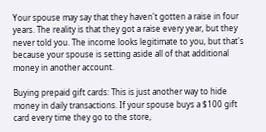Your spouse may say that they haven't gotten a raise in four years. The reality is that they got a raise every year, but they never told you. The income looks legitimate to you, but that's because your spouse is setting aside all of that additional money in another account.

Buying prepaid gift cards: This is just another way to hide money in daily transactions. If your spouse buys a $100 gift card every time they go to the store,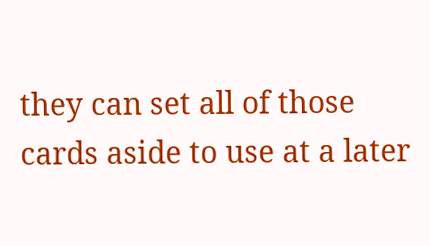they can set all of those cards aside to use at a later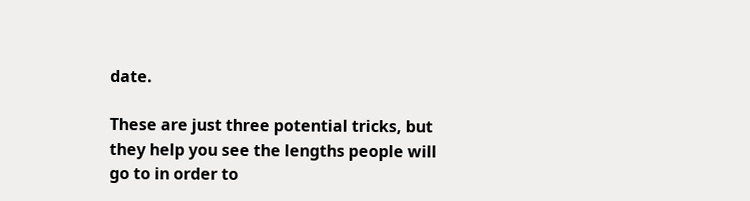date.

These are just three potential tricks, but they help you see the lengths people will go to in order to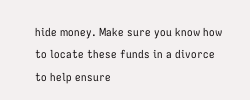hide money. Make sure you know how to locate these funds in a divorce to help ensure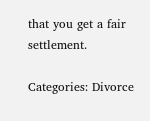that you get a fair settlement.

Categories: Divorce